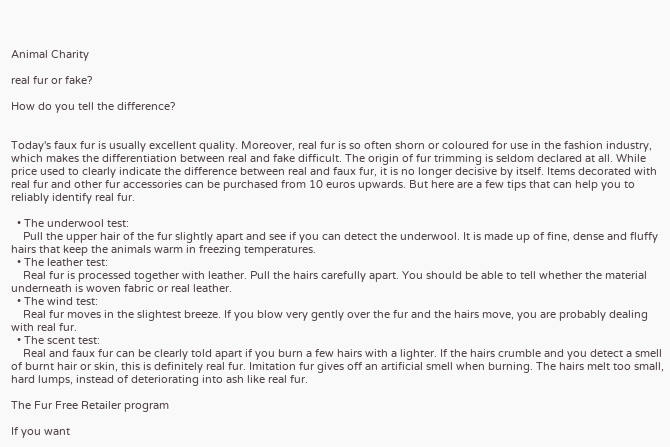Animal Charity

real fur or fake?

How do you tell the difference?


Today's faux fur is usually excellent quality. Moreover, real fur is so often shorn or coloured for use in the fashion industry, which makes the differentiation between real and fake difficult. The origin of fur trimming is seldom declared at all. While price used to clearly indicate the difference between real and faux fur, it is no longer decisive by itself. Items decorated with real fur and other fur accessories can be purchased from 10 euros upwards. But here are a few tips that can help you to reliably identify real fur.

  • The underwool test:
    Pull the upper hair of the fur slightly apart and see if you can detect the underwool. It is made up of fine, dense and fluffy hairs that keep the animals warm in freezing temperatures.
  • The leather test:
    Real fur is processed together with leather. Pull the hairs carefully apart. You should be able to tell whether the material underneath is woven fabric or real leather.
  • The wind test:
    Real fur moves in the slightest breeze. If you blow very gently over the fur and the hairs move, you are probably dealing with real fur.
  • The scent test:
    Real and faux fur can be clearly told apart if you burn a few hairs with a lighter. If the hairs crumble and you detect a smell of burnt hair or skin, this is definitely real fur. Imitation fur gives off an artificial smell when burning. The hairs melt too small, hard lumps, instead of deteriorating into ash like real fur.

The Fur Free Retailer program

If you want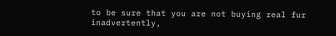to be sure that you are not buying real fur inadvertently,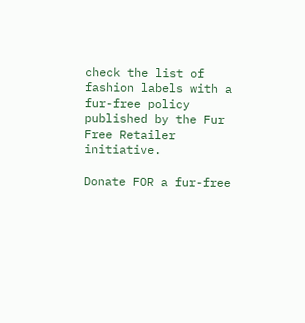check the list of fashion labels with a fur-free policy published by the Fur Free Retailer initiative.

Donate FOR a fur-free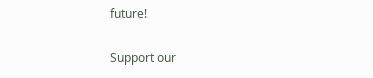future!

Support our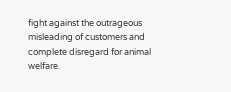fight against the outrageous misleading of customers and complete disregard for animal welfare.